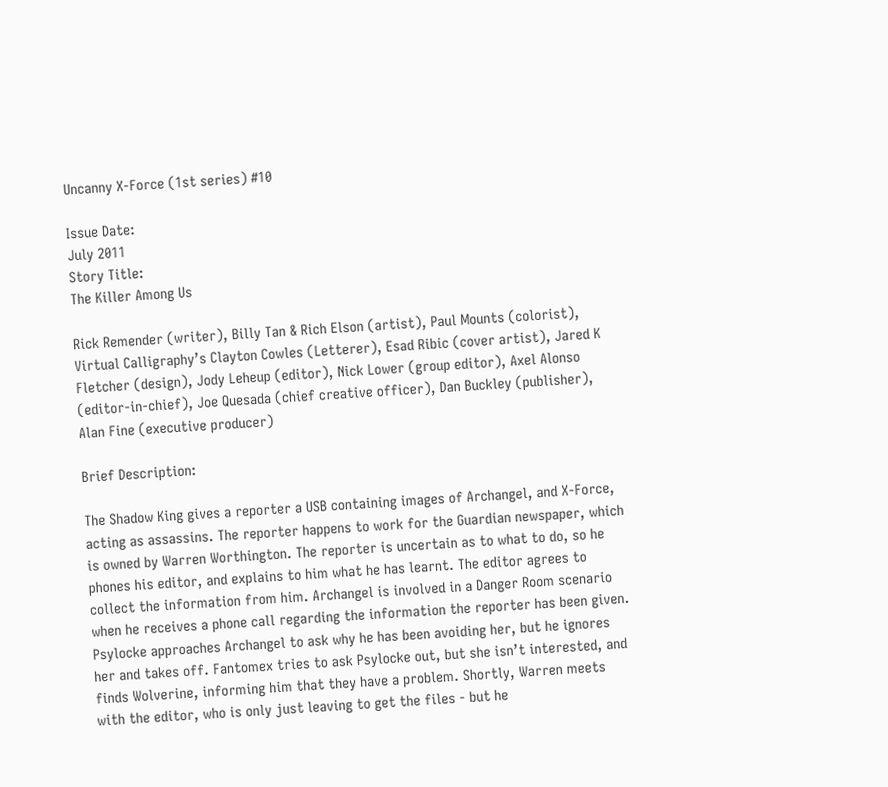Uncanny X-Force (1st series) #10

Issue Date:
July 2011
Story Title:
The Killer Among Us

Rick Remender (writer), Billy Tan & Rich Elson (artist), Paul Mounts (colorist), Virtual Calligraphy’s Clayton Cowles (Letterer), Esad Ribic (cover artist), Jared K Fletcher (design), Jody Leheup (editor), Nick Lower (group editor), Axel Alonso (editor-in-chief), Joe Quesada (chief creative officer), Dan Buckley (publisher), Alan Fine (executive producer)

Brief Description:

The Shadow King gives a reporter a USB containing images of Archangel, and X-Force, acting as assassins. The reporter happens to work for the Guardian newspaper, which is owned by Warren Worthington. The reporter is uncertain as to what to do, so he phones his editor, and explains to him what he has learnt. The editor agrees to collect the information from him. Archangel is involved in a Danger Room scenario when he receives a phone call regarding the information the reporter has been given. Psylocke approaches Archangel to ask why he has been avoiding her, but he ignores her and takes off. Fantomex tries to ask Psylocke out, but she isn’t interested, and finds Wolverine, informing him that they have a problem. Shortly, Warren meets with the editor, who is only just leaving to get the files - but he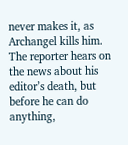never makes it, as Archangel kills him. The reporter hears on the news about his editor’s death, but before he can do anything,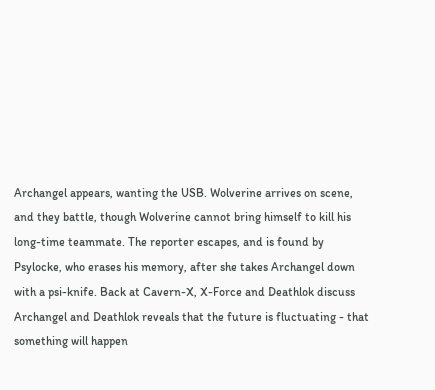Archangel appears, wanting the USB. Wolverine arrives on scene, and they battle, though Wolverine cannot bring himself to kill his long-time teammate. The reporter escapes, and is found by Psylocke, who erases his memory, after she takes Archangel down with a psi-knife. Back at Cavern-X, X-Force and Deathlok discuss Archangel and Deathlok reveals that the future is fluctuating - that something will happen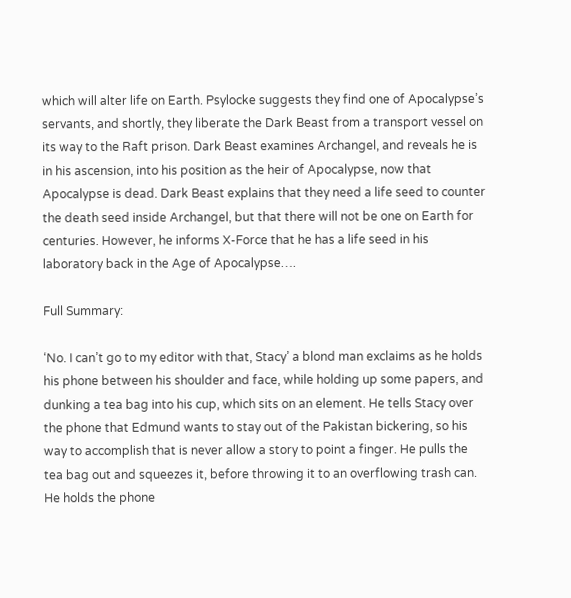which will alter life on Earth. Psylocke suggests they find one of Apocalypse’s servants, and shortly, they liberate the Dark Beast from a transport vessel on its way to the Raft prison. Dark Beast examines Archangel, and reveals he is in his ascension, into his position as the heir of Apocalypse, now that Apocalypse is dead. Dark Beast explains that they need a life seed to counter the death seed inside Archangel, but that there will not be one on Earth for centuries. However, he informs X-Force that he has a life seed in his laboratory back in the Age of Apocalypse….

Full Summary:

‘No. I can’t go to my editor with that, Stacy’ a blond man exclaims as he holds his phone between his shoulder and face, while holding up some papers, and dunking a tea bag into his cup, which sits on an element. He tells Stacy over the phone that Edmund wants to stay out of the Pakistan bickering, so his way to accomplish that is never allow a story to point a finger. He pulls the tea bag out and squeezes it, before throwing it to an overflowing trash can. He holds the phone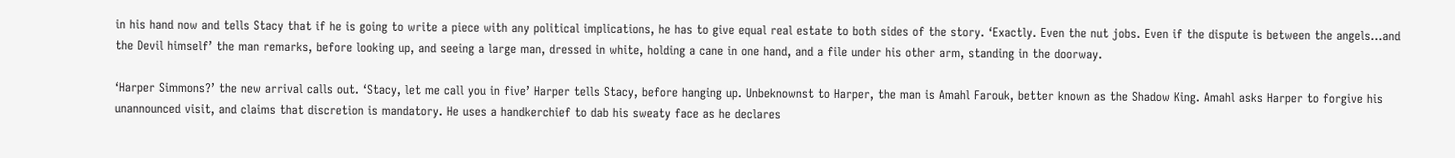in his hand now and tells Stacy that if he is going to write a piece with any political implications, he has to give equal real estate to both sides of the story. ‘Exactly. Even the nut jobs. Even if the dispute is between the angels…and the Devil himself’ the man remarks, before looking up, and seeing a large man, dressed in white, holding a cane in one hand, and a file under his other arm, standing in the doorway.

‘Harper Simmons?’ the new arrival calls out. ‘Stacy, let me call you in five’ Harper tells Stacy, before hanging up. Unbeknownst to Harper, the man is Amahl Farouk, better known as the Shadow King. Amahl asks Harper to forgive his unannounced visit, and claims that discretion is mandatory. He uses a handkerchief to dab his sweaty face as he declares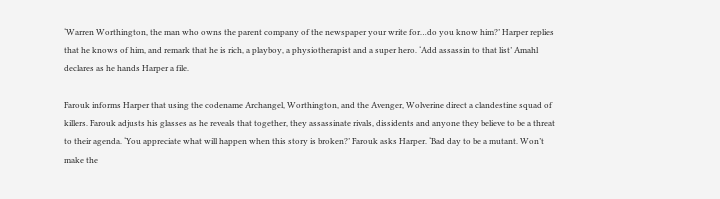‘Warren Worthington, the man who owns the parent company of the newspaper your write for…do you know him?’ Harper replies that he knows of him, and remark that he is rich, a playboy, a physiotherapist and a super hero. ‘Add assassin to that list’ Amahl declares as he hands Harper a file.

Farouk informs Harper that using the codename Archangel, Worthington, and the Avenger, Wolverine direct a clandestine squad of killers. Farouk adjusts his glasses as he reveals that together, they assassinate rivals, dissidents and anyone they believe to be a threat to their agenda. ‘You appreciate what will happen when this story is broken?’ Farouk asks Harper. ‘Bad day to be a mutant. Won’t make the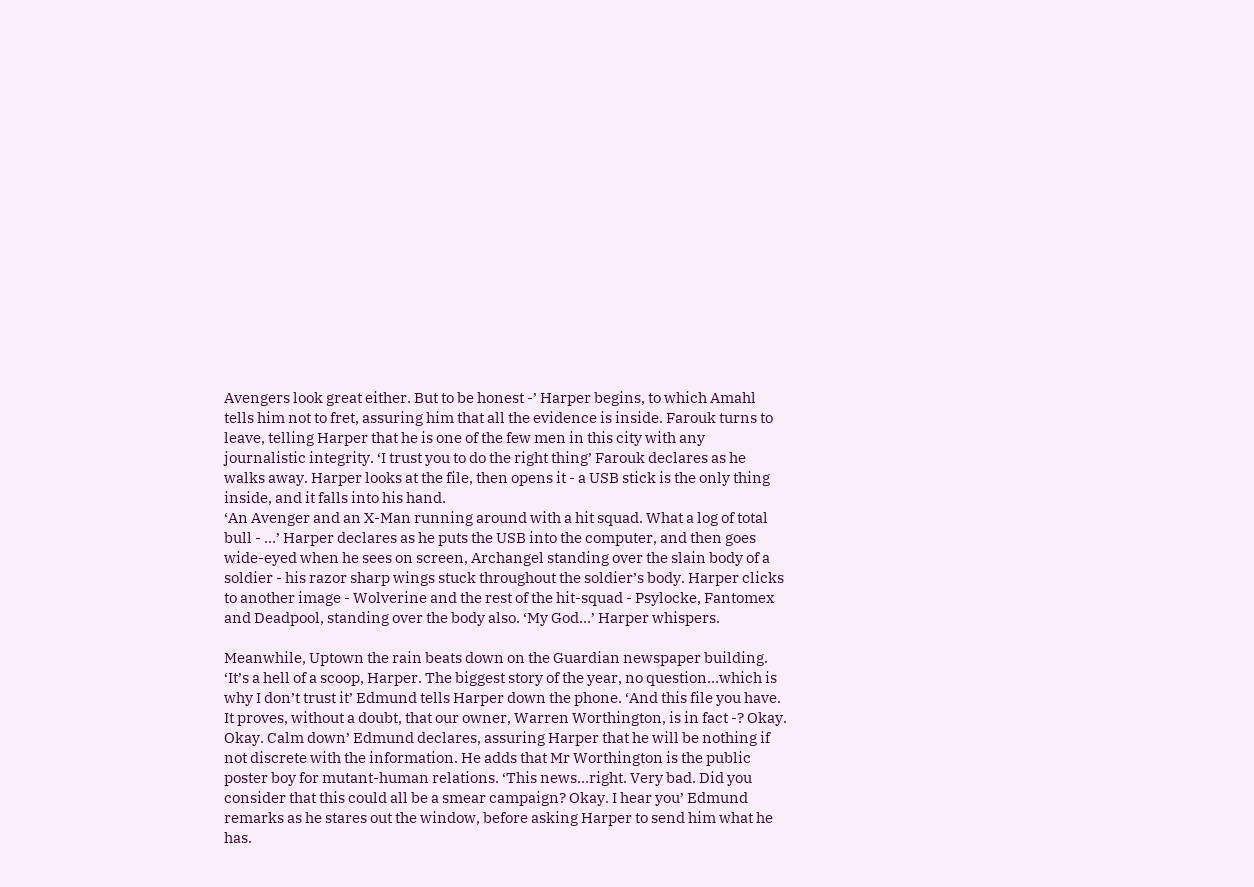Avengers look great either. But to be honest -’ Harper begins, to which Amahl tells him not to fret, assuring him that all the evidence is inside. Farouk turns to leave, telling Harper that he is one of the few men in this city with any journalistic integrity. ‘I trust you to do the right thing’ Farouk declares as he walks away. Harper looks at the file, then opens it - a USB stick is the only thing inside, and it falls into his hand.
‘An Avenger and an X-Man running around with a hit squad. What a log of total bull - …’ Harper declares as he puts the USB into the computer, and then goes wide-eyed when he sees on screen, Archangel standing over the slain body of a soldier - his razor sharp wings stuck throughout the soldier’s body. Harper clicks to another image - Wolverine and the rest of the hit-squad - Psylocke, Fantomex and Deadpool, standing over the body also. ‘My God…’ Harper whispers.

Meanwhile, Uptown the rain beats down on the Guardian newspaper building. ‘It’s a hell of a scoop, Harper. The biggest story of the year, no question…which is why I don’t trust it’ Edmund tells Harper down the phone. ‘And this file you have. It proves, without a doubt, that our owner, Warren Worthington, is in fact -? Okay. Okay. Calm down’ Edmund declares, assuring Harper that he will be nothing if not discrete with the information. He adds that Mr Worthington is the public poster boy for mutant-human relations. ‘This news…right. Very bad. Did you consider that this could all be a smear campaign? Okay. I hear you’ Edmund remarks as he stares out the window, before asking Harper to send him what he has.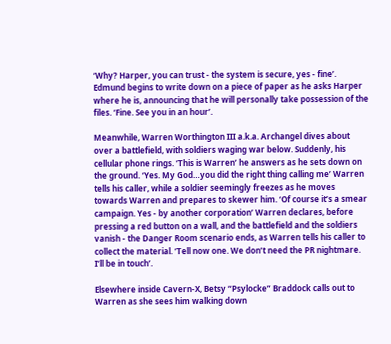‘Why? Harper, you can trust - the system is secure, yes - fine’. Edmund begins to write down on a piece of paper as he asks Harper where he is, announcing that he will personally take possession of the files. ‘Fine. See you in an hour’.

Meanwhile, Warren Worthington III a.k.a. Archangel dives about over a battlefield, with soldiers waging war below. Suddenly, his cellular phone rings. ‘This is Warren’ he answers as he sets down on the ground. ‘Yes. My God…you did the right thing calling me’ Warren tells his caller, while a soldier seemingly freezes as he moves towards Warren and prepares to skewer him. ‘Of course it’s a smear campaign. Yes - by another corporation’ Warren declares, before pressing a red button on a wall, and the battlefield and the soldiers vanish - the Danger Room scenario ends, as Warren tells his caller to collect the material. ‘Tell now one. We don’t need the PR nightmare. I’ll be in touch’.

Elsewhere inside Cavern-X, Betsy “Psylocke” Braddock calls out to Warren as she sees him walking down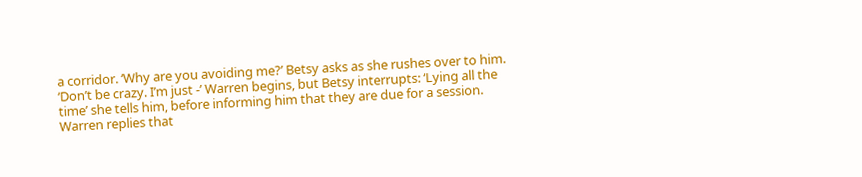a corridor. ‘Why are you avoiding me?’ Betsy asks as she rushes over to him. ‘Don’t be crazy. I’m just -’ Warren begins, but Betsy interrupts: ‘Lying all the time’ she tells him, before informing him that they are due for a session. Warren replies that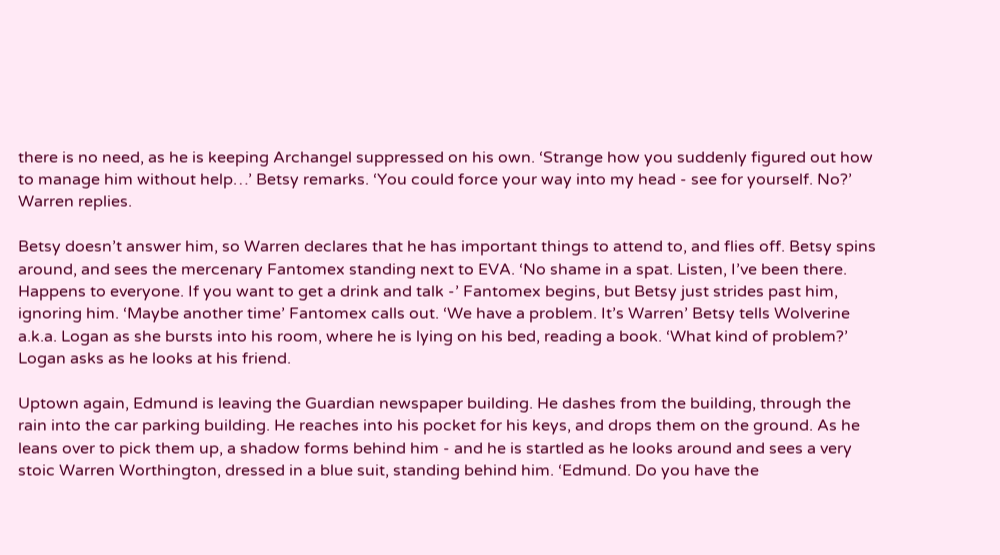there is no need, as he is keeping Archangel suppressed on his own. ‘Strange how you suddenly figured out how to manage him without help…’ Betsy remarks. ‘You could force your way into my head - see for yourself. No?’ Warren replies.

Betsy doesn’t answer him, so Warren declares that he has important things to attend to, and flies off. Betsy spins around, and sees the mercenary Fantomex standing next to EVA. ‘No shame in a spat. Listen, I’ve been there. Happens to everyone. If you want to get a drink and talk -’ Fantomex begins, but Betsy just strides past him, ignoring him. ‘Maybe another time’ Fantomex calls out. ‘We have a problem. It’s Warren’ Betsy tells Wolverine a.k.a. Logan as she bursts into his room, where he is lying on his bed, reading a book. ‘What kind of problem?’ Logan asks as he looks at his friend.

Uptown again, Edmund is leaving the Guardian newspaper building. He dashes from the building, through the rain into the car parking building. He reaches into his pocket for his keys, and drops them on the ground. As he leans over to pick them up, a shadow forms behind him - and he is startled as he looks around and sees a very stoic Warren Worthington, dressed in a blue suit, standing behind him. ‘Edmund. Do you have the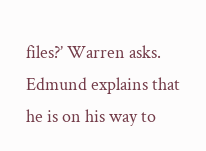files?’ Warren asks. Edmund explains that he is on his way to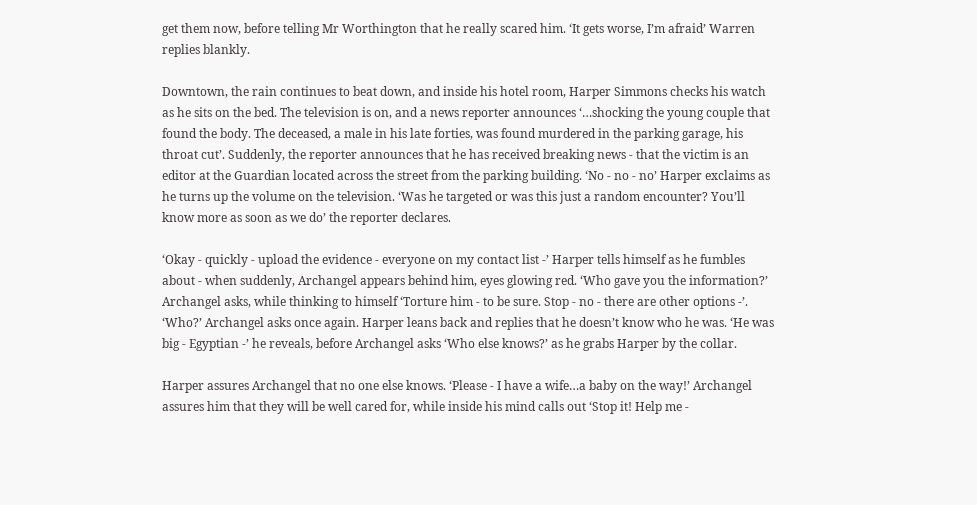get them now, before telling Mr Worthington that he really scared him. ‘It gets worse, I’m afraid’ Warren replies blankly.

Downtown, the rain continues to beat down, and inside his hotel room, Harper Simmons checks his watch as he sits on the bed. The television is on, and a news reporter announces ‘…shocking the young couple that found the body. The deceased, a male in his late forties, was found murdered in the parking garage, his throat cut’. Suddenly, the reporter announces that he has received breaking news - that the victim is an editor at the Guardian located across the street from the parking building. ‘No - no - no’ Harper exclaims as he turns up the volume on the television. ‘Was he targeted or was this just a random encounter? You’ll know more as soon as we do’ the reporter declares.

‘Okay - quickly - upload the evidence - everyone on my contact list -’ Harper tells himself as he fumbles about - when suddenly, Archangel appears behind him, eyes glowing red. ‘Who gave you the information?’ Archangel asks, while thinking to himself ‘Torture him - to be sure. Stop - no - there are other options -’. ‘Who?’ Archangel asks once again. Harper leans back and replies that he doesn’t know who he was. ‘He was big - Egyptian -’ he reveals, before Archangel asks ‘Who else knows?’ as he grabs Harper by the collar.

Harper assures Archangel that no one else knows. ‘Please - I have a wife…a baby on the way!’ Archangel assures him that they will be well cared for, while inside his mind calls out ‘Stop it! Help me -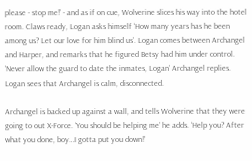please - stop me!’ - and as if on cue, Wolverine slices his way into the hotel room. Claws ready, Logan asks himself ‘How many years has he been among us? Let our love for him blind us’. Logan comes between Archangel and Harper, and remarks that he figured Betsy had him under control. ‘Never allow the guard to date the inmates, Logan’ Archangel replies. Logan sees that Archangel is calm, disconnected.

Archangel is backed up against a wall, and tells Wolverine that they were going to out X-Force. ‘You should be helping me’ he adds. ‘Help you? After what you done, boy…I gotta put you down!’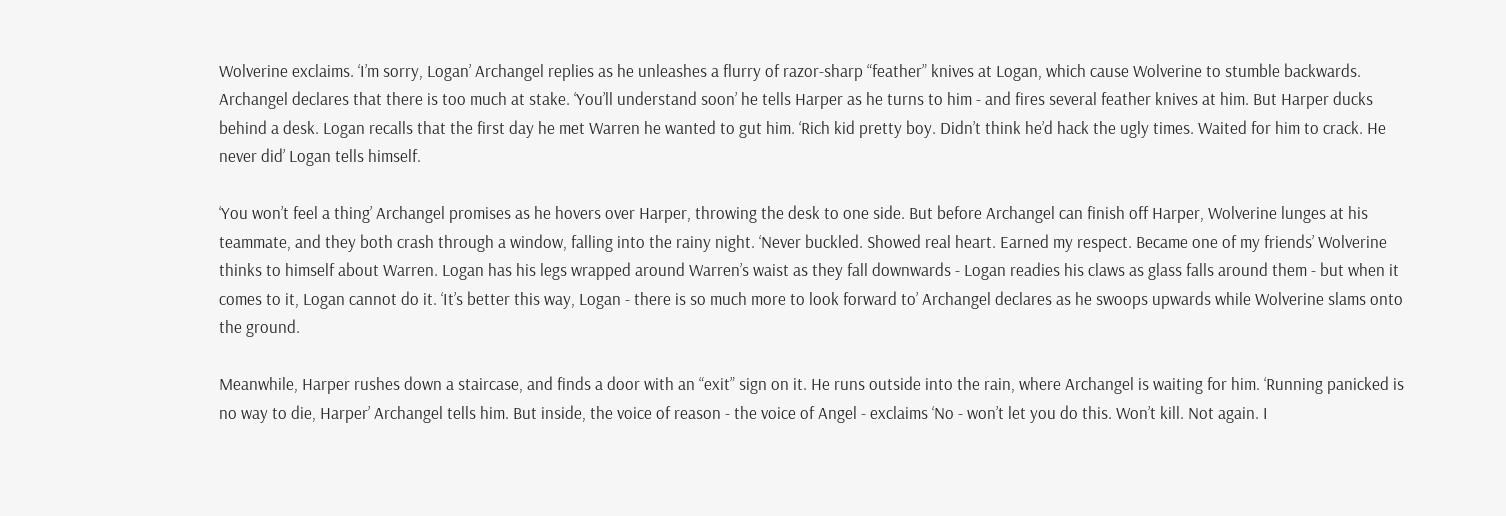Wolverine exclaims. ‘I’m sorry, Logan’ Archangel replies as he unleashes a flurry of razor-sharp “feather” knives at Logan, which cause Wolverine to stumble backwards. Archangel declares that there is too much at stake. ‘You’ll understand soon’ he tells Harper as he turns to him - and fires several feather knives at him. But Harper ducks behind a desk. Logan recalls that the first day he met Warren he wanted to gut him. ‘Rich kid pretty boy. Didn’t think he’d hack the ugly times. Waited for him to crack. He never did’ Logan tells himself.

‘You won’t feel a thing’ Archangel promises as he hovers over Harper, throwing the desk to one side. But before Archangel can finish off Harper, Wolverine lunges at his teammate, and they both crash through a window, falling into the rainy night. ‘Never buckled. Showed real heart. Earned my respect. Became one of my friends’ Wolverine thinks to himself about Warren. Logan has his legs wrapped around Warren’s waist as they fall downwards - Logan readies his claws as glass falls around them - but when it comes to it, Logan cannot do it. ‘It’s better this way, Logan - there is so much more to look forward to’ Archangel declares as he swoops upwards while Wolverine slams onto the ground.

Meanwhile, Harper rushes down a staircase, and finds a door with an “exit” sign on it. He runs outside into the rain, where Archangel is waiting for him. ‘Running panicked is no way to die, Harper’ Archangel tells him. But inside, the voice of reason - the voice of Angel - exclaims ‘No - won’t let you do this. Won’t kill. Not again. I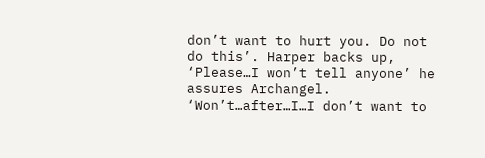don’t want to hurt you. Do not do this’. Harper backs up, ‘Please…I won’t tell anyone’ he assures Archangel. ‘Won’t…after…I…I don’t want to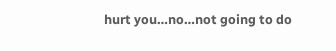hurt you…no…not going to do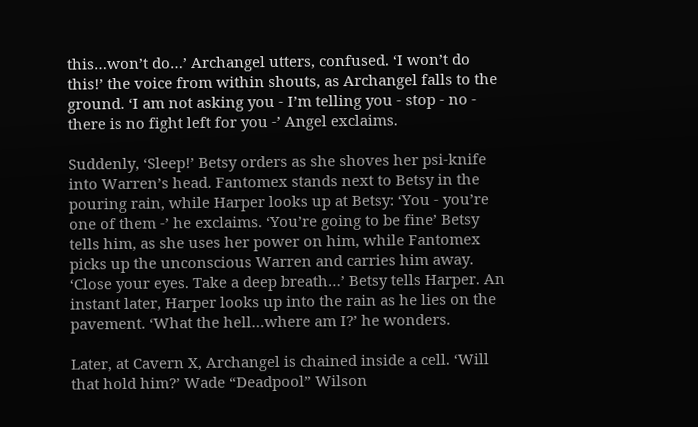this…won’t do…’ Archangel utters, confused. ‘I won’t do this!’ the voice from within shouts, as Archangel falls to the ground. ‘I am not asking you - I’m telling you - stop - no - there is no fight left for you -’ Angel exclaims.

Suddenly, ‘Sleep!’ Betsy orders as she shoves her psi-knife into Warren’s head. Fantomex stands next to Betsy in the pouring rain, while Harper looks up at Betsy: ‘You - you’re one of them -’ he exclaims. ‘You’re going to be fine’ Betsy tells him, as she uses her power on him, while Fantomex picks up the unconscious Warren and carries him away. ‘Close your eyes. Take a deep breath…’ Betsy tells Harper. An instant later, Harper looks up into the rain as he lies on the pavement. ‘What the hell…where am I?’ he wonders.

Later, at Cavern X, Archangel is chained inside a cell. ‘Will that hold him?’ Wade “Deadpool” Wilson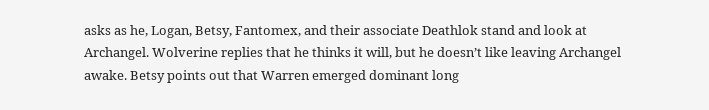asks as he, Logan, Betsy, Fantomex, and their associate Deathlok stand and look at Archangel. Wolverine replies that he thinks it will, but he doesn’t like leaving Archangel awake. Betsy points out that Warren emerged dominant long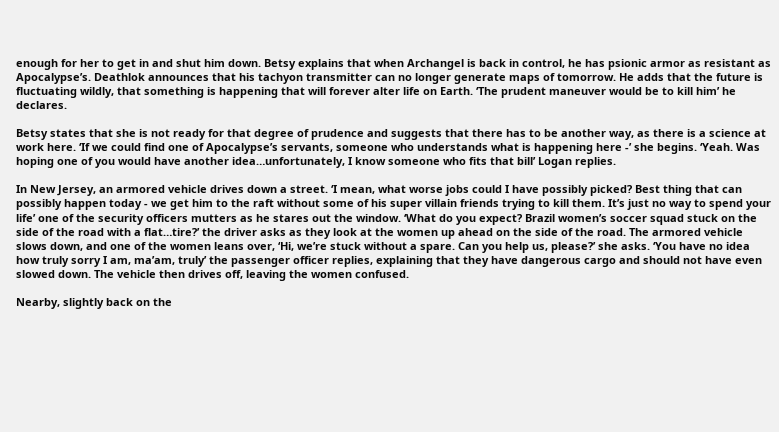enough for her to get in and shut him down. Betsy explains that when Archangel is back in control, he has psionic armor as resistant as Apocalypse’s. Deathlok announces that his tachyon transmitter can no longer generate maps of tomorrow. He adds that the future is fluctuating wildly, that something is happening that will forever alter life on Earth. ‘The prudent maneuver would be to kill him’ he declares.

Betsy states that she is not ready for that degree of prudence and suggests that there has to be another way, as there is a science at work here. ‘If we could find one of Apocalypse’s servants, someone who understands what is happening here -’ she begins. ‘Yeah. Was hoping one of you would have another idea…unfortunately, I know someone who fits that bill’ Logan replies.

In New Jersey, an armored vehicle drives down a street. ‘I mean, what worse jobs could I have possibly picked? Best thing that can possibly happen today - we get him to the raft without some of his super villain friends trying to kill them. It’s just no way to spend your life’ one of the security officers mutters as he stares out the window. ‘What do you expect? Brazil women’s soccer squad stuck on the side of the road with a flat…tire?’ the driver asks as they look at the women up ahead on the side of the road. The armored vehicle slows down, and one of the women leans over, ‘Hi, we’re stuck without a spare. Can you help us, please?’ she asks. ‘You have no idea how truly sorry I am, ma’am, truly’ the passenger officer replies, explaining that they have dangerous cargo and should not have even slowed down. The vehicle then drives off, leaving the women confused.

Nearby, slightly back on the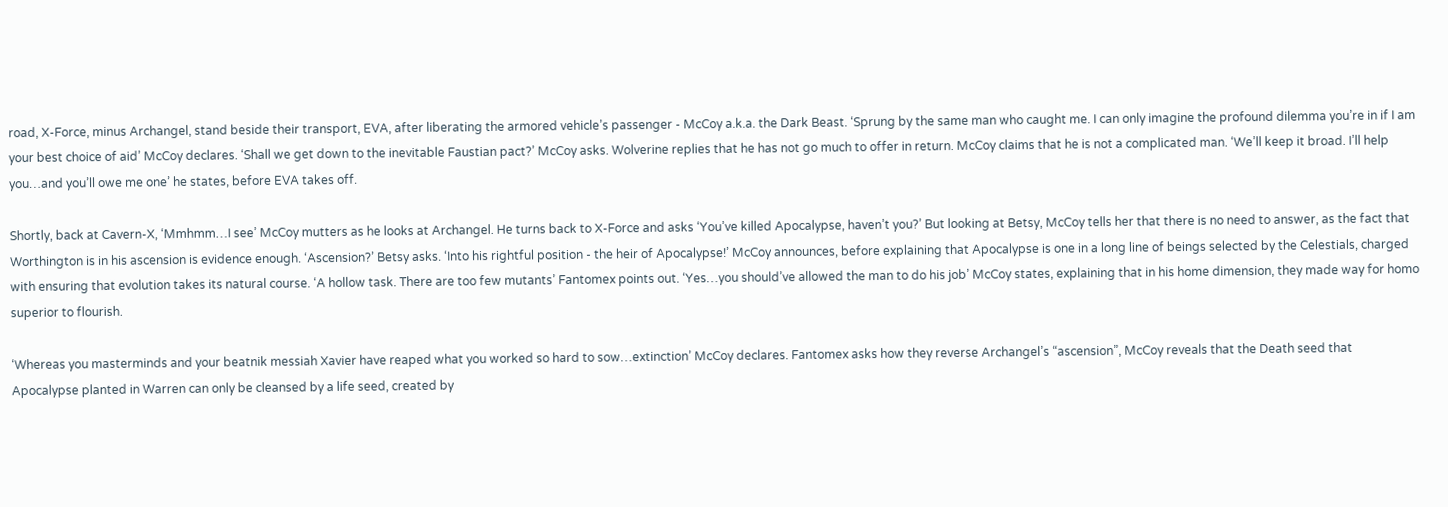road, X-Force, minus Archangel, stand beside their transport, EVA, after liberating the armored vehicle’s passenger - McCoy a.k.a. the Dark Beast. ‘Sprung by the same man who caught me. I can only imagine the profound dilemma you’re in if I am your best choice of aid’ McCoy declares. ‘Shall we get down to the inevitable Faustian pact?’ McCoy asks. Wolverine replies that he has not go much to offer in return. McCoy claims that he is not a complicated man. ‘We’ll keep it broad. I’ll help you…and you’ll owe me one’ he states, before EVA takes off.

Shortly, back at Cavern-X, ‘Mmhmm…I see’ McCoy mutters as he looks at Archangel. He turns back to X-Force and asks ‘You’ve killed Apocalypse, haven’t you?’ But looking at Betsy, McCoy tells her that there is no need to answer, as the fact that Worthington is in his ascension is evidence enough. ‘Ascension?’ Betsy asks. ‘Into his rightful position - the heir of Apocalypse!’ McCoy announces, before explaining that Apocalypse is one in a long line of beings selected by the Celestials, charged with ensuring that evolution takes its natural course. ‘A hollow task. There are too few mutants’ Fantomex points out. ‘Yes…you should’ve allowed the man to do his job’ McCoy states, explaining that in his home dimension, they made way for homo superior to flourish.

‘Whereas you masterminds and your beatnik messiah Xavier have reaped what you worked so hard to sow…extinction’ McCoy declares. Fantomex asks how they reverse Archangel’s “ascension”, McCoy reveals that the Death seed that Apocalypse planted in Warren can only be cleansed by a life seed, created by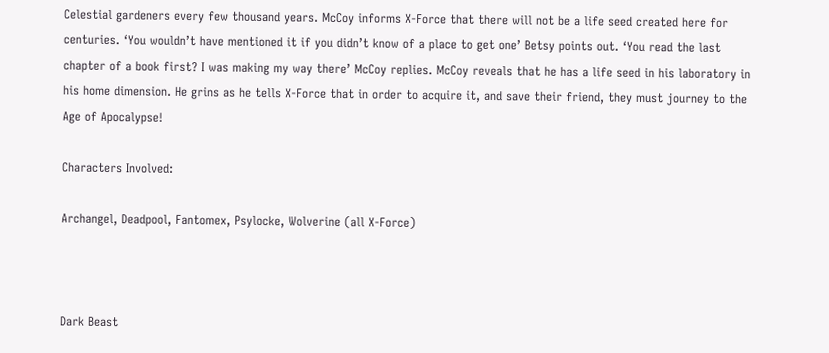Celestial gardeners every few thousand years. McCoy informs X-Force that there will not be a life seed created here for centuries. ‘You wouldn’t have mentioned it if you didn’t know of a place to get one’ Betsy points out. ‘You read the last chapter of a book first? I was making my way there’ McCoy replies. McCoy reveals that he has a life seed in his laboratory in his home dimension. He grins as he tells X-Force that in order to acquire it, and save their friend, they must journey to the Age of Apocalypse!

Characters Involved:

Archangel, Deadpool, Fantomex, Psylocke, Wolverine (all X-Force)



Dark Beast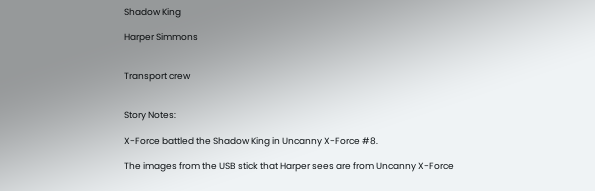Shadow King

Harper Simmons


Transport crew


Story Notes:

X-Force battled the Shadow King in Uncanny X-Force #8.

The images from the USB stick that Harper sees are from Uncanny X-Force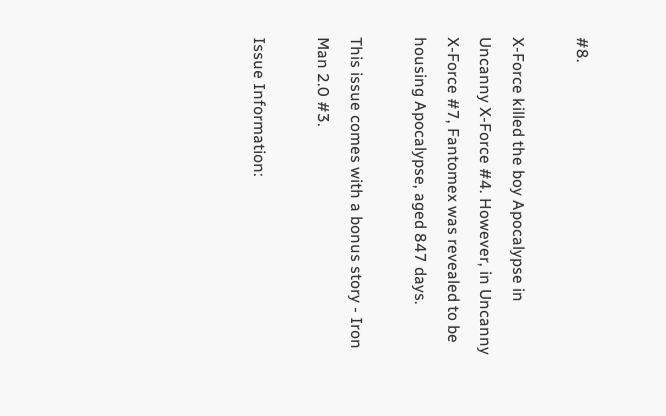#8.

X-Force killed the boy Apocalypse in Uncanny X-Force #4. However, in Uncanny X-Force #7, Fantomex was revealed to be housing Apocalypse, aged 847 days.

This issue comes with a bonus story - Iron Man 2.0 #3.

Issue Information: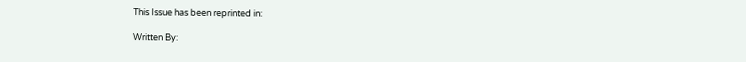This Issue has been reprinted in:

Written By: